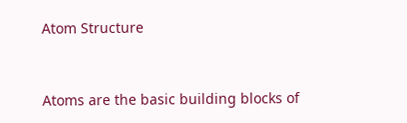Atom Structure


Atoms are the basic building blocks of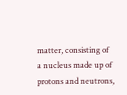matter, consisting of a nucleus made up of protons and neutrons,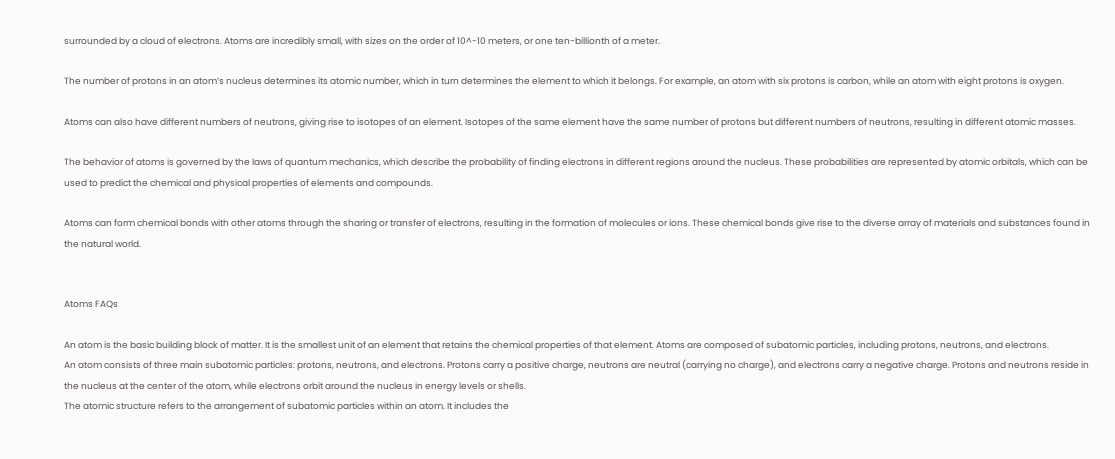surrounded by a cloud of electrons. Atoms are incredibly small, with sizes on the order of 10^-10 meters, or one ten-billionth of a meter.

The number of protons in an atom’s nucleus determines its atomic number, which in turn determines the element to which it belongs. For example, an atom with six protons is carbon, while an atom with eight protons is oxygen.

Atoms can also have different numbers of neutrons, giving rise to isotopes of an element. Isotopes of the same element have the same number of protons but different numbers of neutrons, resulting in different atomic masses.

The behavior of atoms is governed by the laws of quantum mechanics, which describe the probability of finding electrons in different regions around the nucleus. These probabilities are represented by atomic orbitals, which can be used to predict the chemical and physical properties of elements and compounds.

Atoms can form chemical bonds with other atoms through the sharing or transfer of electrons, resulting in the formation of molecules or ions. These chemical bonds give rise to the diverse array of materials and substances found in the natural world.


Atoms FAQs

An atom is the basic building block of matter. It is the smallest unit of an element that retains the chemical properties of that element. Atoms are composed of subatomic particles, including protons, neutrons, and electrons.
An atom consists of three main subatomic particles: protons, neutrons, and electrons. Protons carry a positive charge, neutrons are neutral (carrying no charge), and electrons carry a negative charge. Protons and neutrons reside in the nucleus at the center of the atom, while electrons orbit around the nucleus in energy levels or shells.
The atomic structure refers to the arrangement of subatomic particles within an atom. It includes the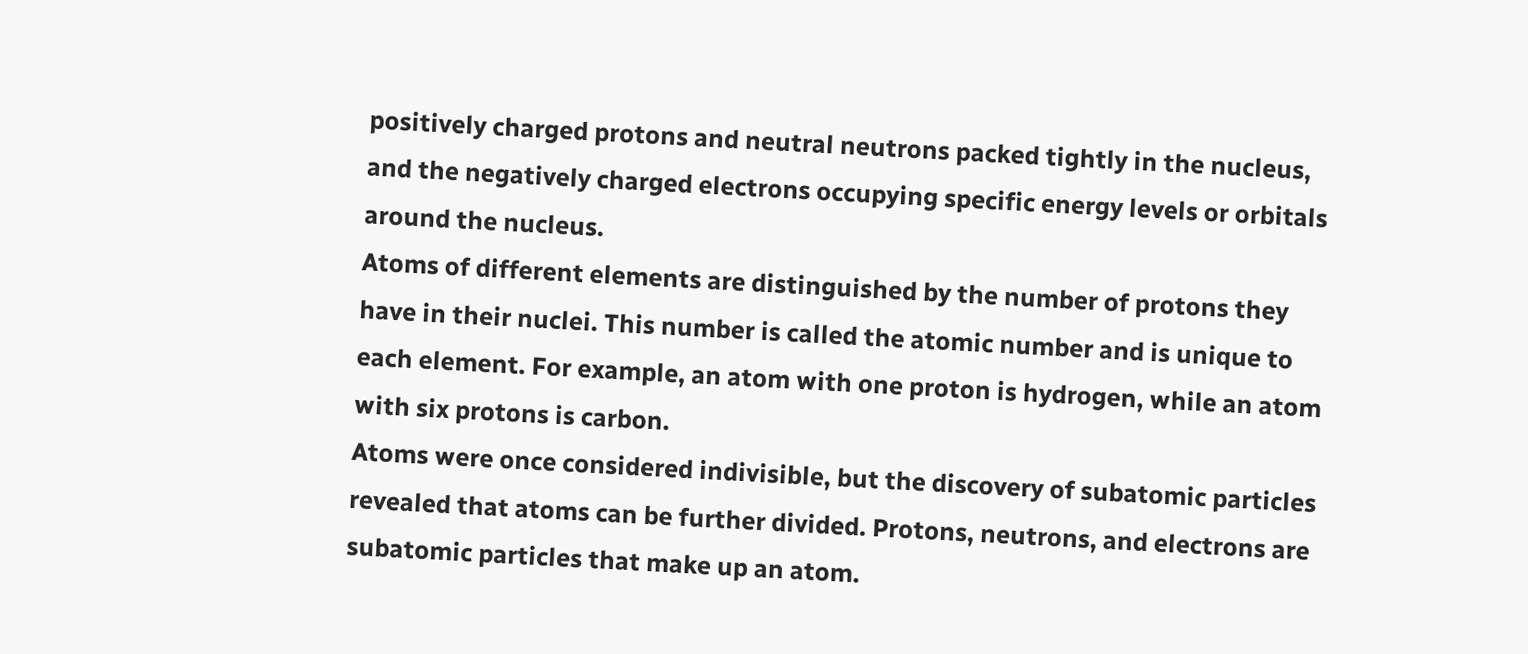positively charged protons and neutral neutrons packed tightly in the nucleus, and the negatively charged electrons occupying specific energy levels or orbitals around the nucleus.
Atoms of different elements are distinguished by the number of protons they have in their nuclei. This number is called the atomic number and is unique to each element. For example, an atom with one proton is hydrogen, while an atom with six protons is carbon.
Atoms were once considered indivisible, but the discovery of subatomic particles revealed that atoms can be further divided. Protons, neutrons, and electrons are subatomic particles that make up an atom.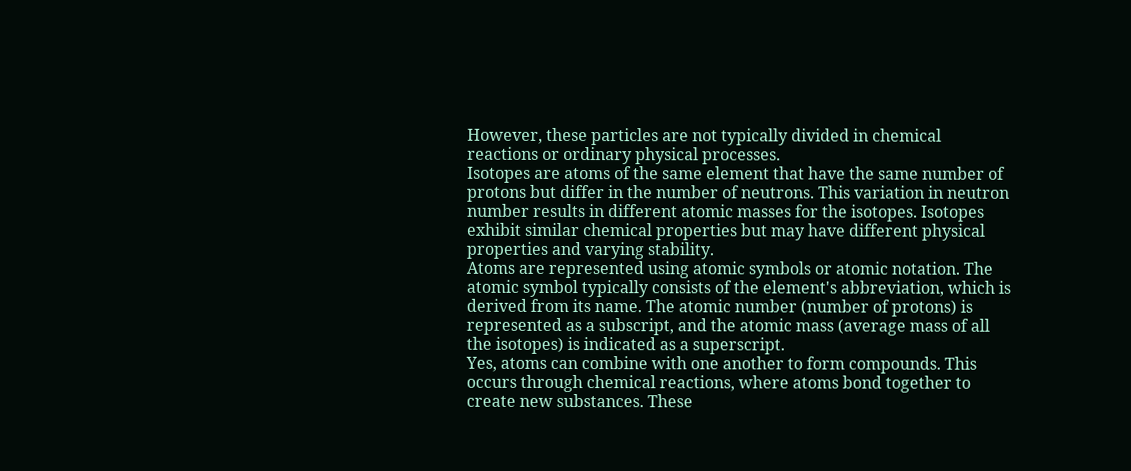However, these particles are not typically divided in chemical reactions or ordinary physical processes.
Isotopes are atoms of the same element that have the same number of protons but differ in the number of neutrons. This variation in neutron number results in different atomic masses for the isotopes. Isotopes exhibit similar chemical properties but may have different physical properties and varying stability.
Atoms are represented using atomic symbols or atomic notation. The atomic symbol typically consists of the element's abbreviation, which is derived from its name. The atomic number (number of protons) is represented as a subscript, and the atomic mass (average mass of all the isotopes) is indicated as a superscript.
Yes, atoms can combine with one another to form compounds. This occurs through chemical reactions, where atoms bond together to create new substances. These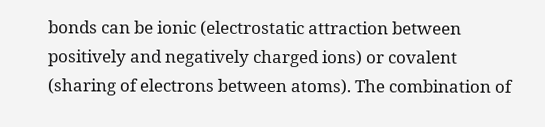bonds can be ionic (electrostatic attraction between positively and negatively charged ions) or covalent (sharing of electrons between atoms). The combination of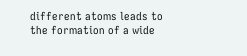different atoms leads to the formation of a wide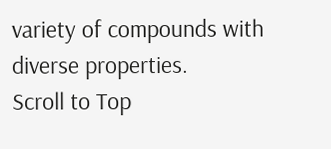variety of compounds with diverse properties.
Scroll to Top